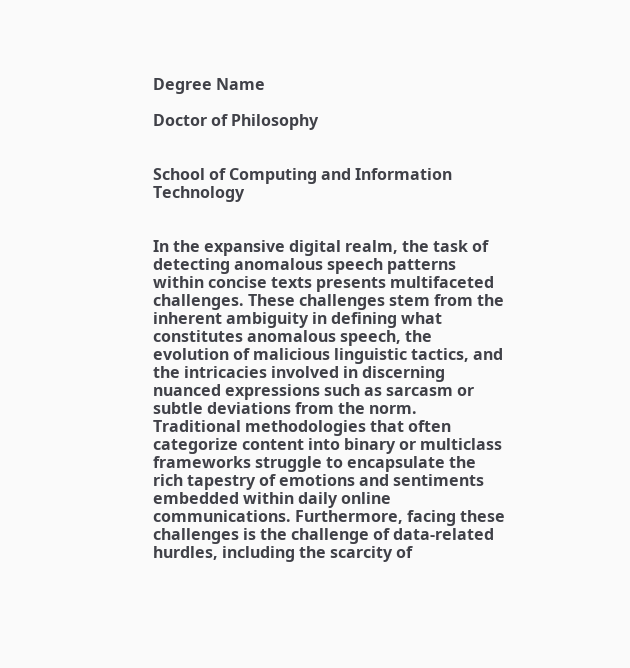Degree Name

Doctor of Philosophy


School of Computing and Information Technology


In the expansive digital realm, the task of detecting anomalous speech patterns within concise texts presents multifaceted challenges. These challenges stem from the inherent ambiguity in defining what constitutes anomalous speech, the evolution of malicious linguistic tactics, and the intricacies involved in discerning nuanced expressions such as sarcasm or subtle deviations from the norm. Traditional methodologies that often categorize content into binary or multiclass frameworks struggle to encapsulate the rich tapestry of emotions and sentiments embedded within daily online communications. Furthermore, facing these challenges is the challenge of data-related hurdles, including the scarcity of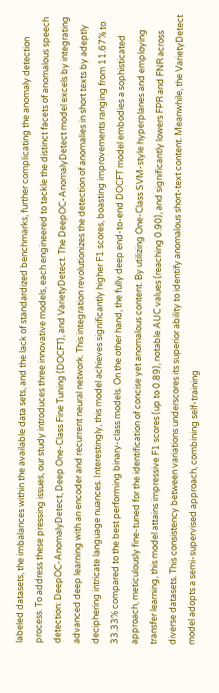labeled datasets, the imbalances within the available data sets, and the lack of standardized benchmarks, further complicating the anomaly detection process. To address these pressing issues, our study introduces three innovative models, each engineered to tackle the distinct facets of anomalous speech detection: DeepOC-AnomalyDetect, Deep One-Class Fine Tuning (DOCFT), and VarietyDetect. The DeepOC-AnomalyDetect model excels by integrating advanced deep learning with an encoder and recurrent neural network. This integration revolutionizes the detection of anomalies in short texts by adeptly deciphering intricate language nuances. Interestingly, this model achieves significantly higher F1 scores, boasting improvements ranging from 11.67% to 33.33% compared to the best performing binary-class models. On the other hand, the fully deep end-to-end DOCFT model embodies a sophisticated approach, meticulously fine-tuned for the identification of concise yet anomalous content. By utilizing One-Class SVM-style hyperplanes and employing transfer learning, this model attains impressive F1 scores (up to 0.89), notable AUC values (reaching 0.90), and significantly lowers FPR and FNR across diverse datasets. This consistency between variations underscores its superior ability to identify anomalous short-text content. Meanwhile, the VarietyDetect model adopts a semi-supervised approach, combining self-training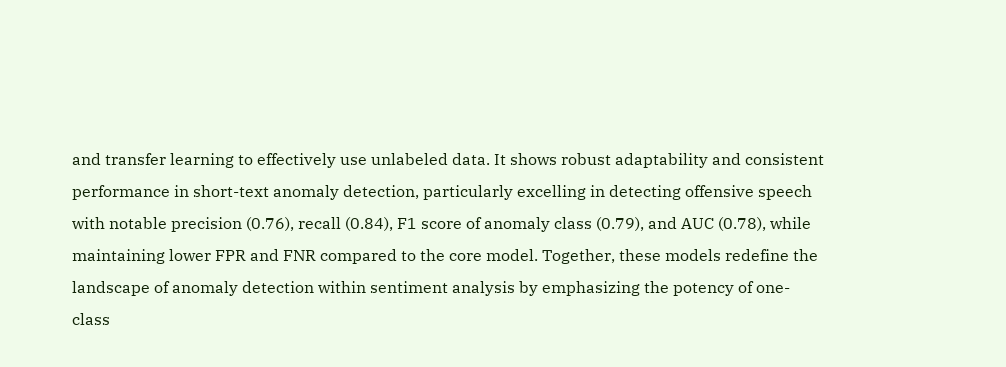and transfer learning to effectively use unlabeled data. It shows robust adaptability and consistent performance in short-text anomaly detection, particularly excelling in detecting offensive speech with notable precision (0.76), recall (0.84), F1 score of anomaly class (0.79), and AUC (0.78), while maintaining lower FPR and FNR compared to the core model. Together, these models redefine the landscape of anomaly detection within sentiment analysis by emphasizing the potency of one-class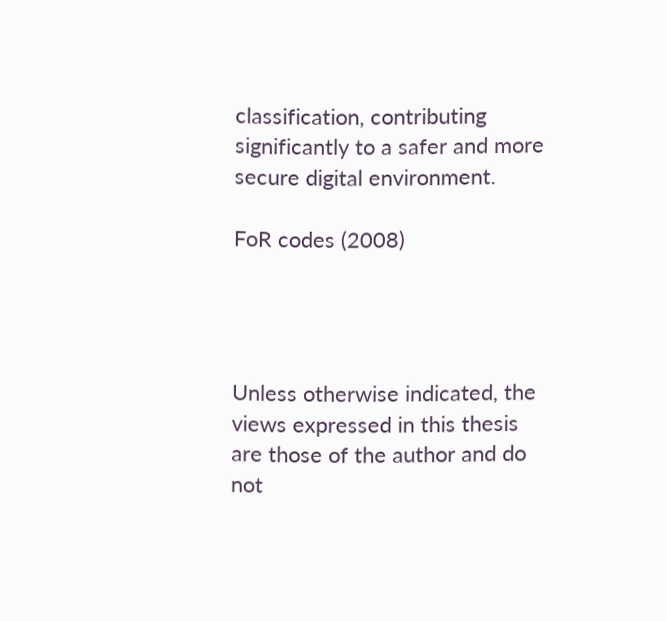classification, contributing significantly to a safer and more secure digital environment.

FoR codes (2008)




Unless otherwise indicated, the views expressed in this thesis are those of the author and do not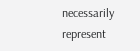necessarily represent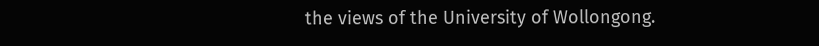the views of the University of Wollongong.